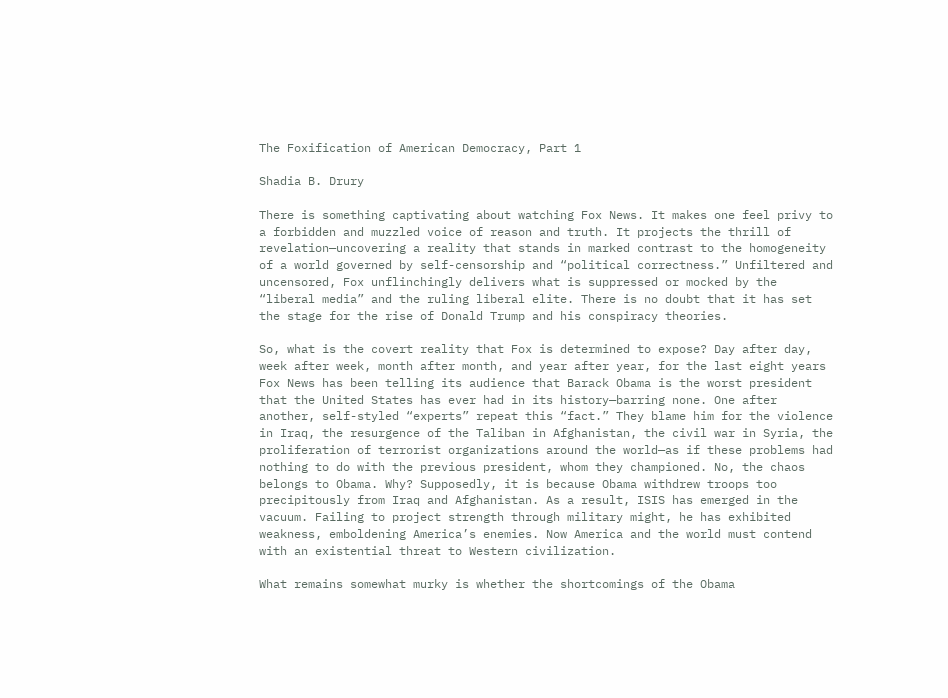The Foxification of American Democracy, Part 1

Shadia B. Drury

There is something captivating about watching Fox News. It makes one feel privy to a forbidden and muzzled voice of reason and truth. It projects the thrill of revelation—uncovering a reality that stands in marked contrast to the homogeneity of a world governed by self-censorship and “political correctness.” Unfiltered and uncensored, Fox unflinchingly delivers what is suppressed or mocked by the “liberal media” and the ruling liberal elite. There is no doubt that it has set the stage for the rise of Donald Trump and his conspiracy theories.

So, what is the covert reality that Fox is determined to expose? Day after day, week after week, month after month, and year after year, for the last eight years Fox News has been telling its audience that Barack Obama is the worst president that the United States has ever had in its history—barring none. One after another, self-styled “experts” repeat this “fact.” They blame him for the violence in Iraq, the resurgence of the Taliban in Afghanistan, the civil war in Syria, the proliferation of terrorist organizations around the world—as if these problems had nothing to do with the previous president, whom they championed. No, the chaos belongs to Obama. Why? Supposedly, it is because Obama withdrew troops too precipitously from Iraq and Afghanistan. As a result, ISIS has emerged in the vacuum. Failing to project strength through military might, he has exhibited weakness, emboldening America’s enemies. Now America and the world must contend with an existential threat to Western civilization.

What remains somewhat murky is whether the shortcomings of the Obama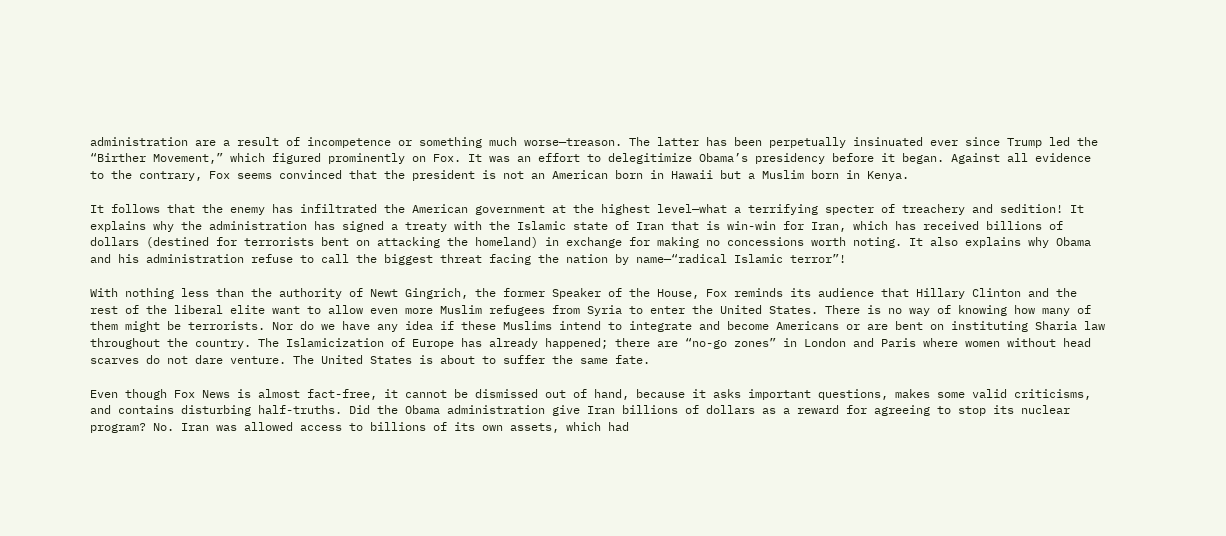administration are a result of incompetence or something much worse—treason. The latter has been perpetually insinuated ever since Trump led the “Birther Movement,” which figured prominently on Fox. It was an effort to delegitimize Obama’s presidency before it began. Against all evidence to the contrary, Fox seems convinced that the president is not an American born in Hawaii but a Muslim born in Kenya.

It follows that the enemy has infiltrated the American government at the highest level—what a terrifying specter of treachery and sedition! It explains why the administration has signed a treaty with the Islamic state of Iran that is win-win for Iran, which has received billions of dollars (destined for terrorists bent on attacking the homeland) in exchange for making no concessions worth noting. It also explains why Obama and his administration refuse to call the biggest threat facing the nation by name—“radical Islamic terror”!

With nothing less than the authority of Newt Gingrich, the former Speaker of the House, Fox reminds its audience that Hillary Clinton and the rest of the liberal elite want to allow even more Muslim refugees from Syria to enter the United States. There is no way of knowing how many of them might be terrorists. Nor do we have any idea if these Muslims intend to integrate and become Americans or are bent on instituting Sharia law throughout the country. The Islamicization of Europe has already happened; there are “no-go zones” in London and Paris where women without head scarves do not dare venture. The United States is about to suffer the same fate.

Even though Fox News is almost fact-free, it cannot be dismissed out of hand, because it asks important questions, makes some valid criticisms, and contains disturbing half-truths. Did the Obama administration give Iran billions of dollars as a reward for agreeing to stop its nuclear program? No. Iran was allowed access to billions of its own assets, which had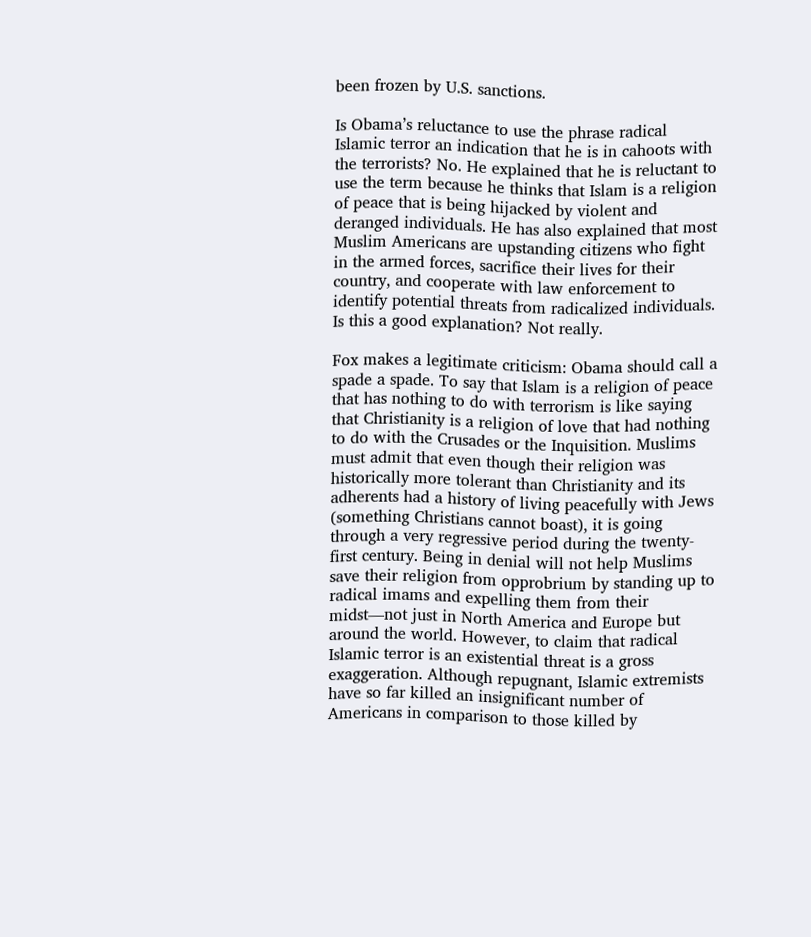been frozen by U.S. sanctions.

Is Obama’s reluctance to use the phrase radical Islamic terror an indication that he is in cahoots with the terrorists? No. He explained that he is reluctant to use the term because he thinks that Islam is a religion of peace that is being hijacked by violent and deranged individuals. He has also explained that most Muslim Americans are upstanding citizens who fight in the armed forces, sacrifice their lives for their country, and cooperate with law enforcement to identify potential threats from radicalized individuals. Is this a good explanation? Not really.

Fox makes a legitimate criticism: Obama should call a spade a spade. To say that Islam is a religion of peace that has nothing to do with terrorism is like saying that Christianity is a religion of love that had nothing to do with the Crusades or the Inquisition. Muslims must admit that even though their religion was historically more tolerant than Christianity and its adherents had a history of living peacefully with Jews (something Christians cannot boast), it is going through a very regressive period during the twenty-first century. Being in denial will not help Muslims save their religion from opprobrium by standing up to radical imams and expelling them from their midst—not just in North America and Europe but around the world. However, to claim that radical Islamic terror is an existential threat is a gross exaggeration. Although repugnant, Islamic extremists have so far killed an insignificant number of Americans in comparison to those killed by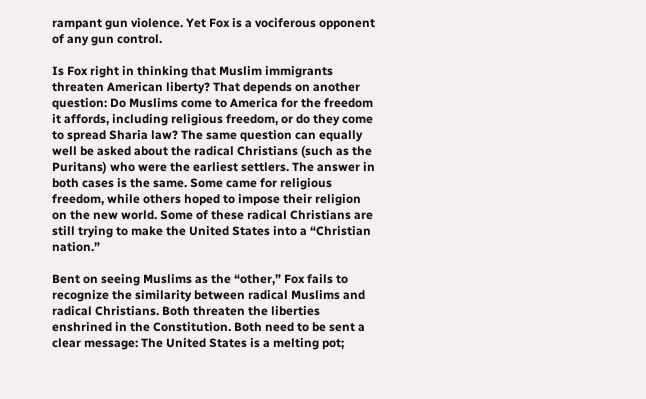rampant gun violence. Yet Fox is a vociferous opponent of any gun control.

Is Fox right in thinking that Muslim immigrants threaten American liberty? That depends on another question: Do Muslims come to America for the freedom it affords, including religious freedom, or do they come to spread Sharia law? The same question can equally well be asked about the radical Christians (such as the Puritans) who were the earliest settlers. The answer in both cases is the same. Some came for religious freedom, while others hoped to impose their religion on the new world. Some of these radical Christians are still trying to make the United States into a “Christian nation.”

Bent on seeing Muslims as the “other,” Fox fails to recognize the similarity between radical Muslims and radical Christians. Both threaten the liberties enshrined in the Constitution. Both need to be sent a clear message: The United States is a melting pot;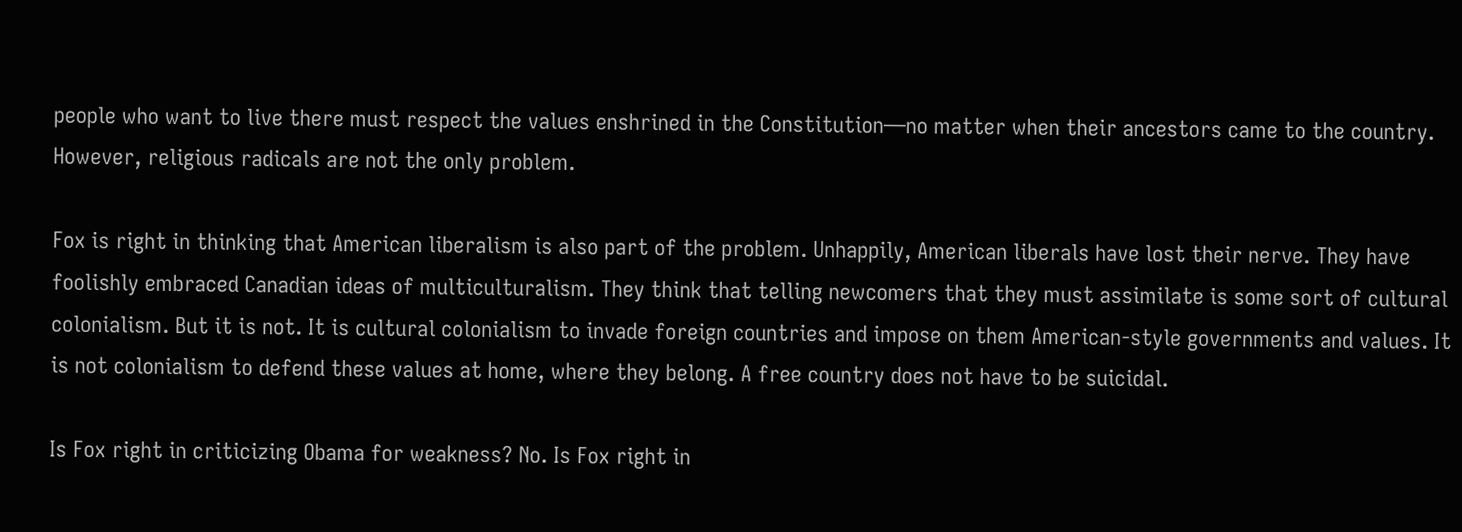people who want to live there must respect the values enshrined in the Constitution—no matter when their ancestors came to the country. However, religious radicals are not the only problem.

Fox is right in thinking that American liberalism is also part of the problem. Unhappily, American liberals have lost their nerve. They have foolishly embraced Canadian ideas of multiculturalism. They think that telling newcomers that they must assimilate is some sort of cultural colonialism. But it is not. It is cultural colonialism to invade foreign countries and impose on them American-style governments and values. It is not colonialism to defend these values at home, where they belong. A free country does not have to be suicidal.

Is Fox right in criticizing Obama for weakness? No. Is Fox right in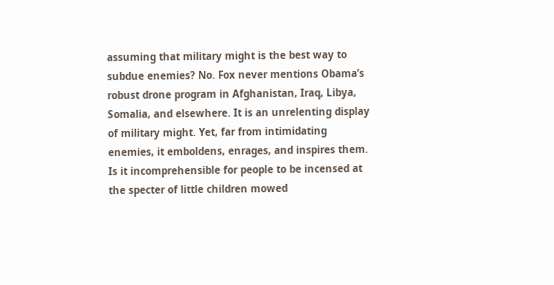assuming that military might is the best way to subdue enemies? No. Fox never mentions Obama’s robust drone program in Afghanistan, Iraq, Libya, Somalia, and elsewhere. It is an unrelenting display of military might. Yet, far from intimidating enemies, it emboldens, enrages, and inspires them. Is it incomprehensible for people to be incensed at the specter of little children mowed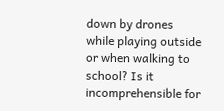down by drones while playing outside or when walking to school? Is it incomprehensible for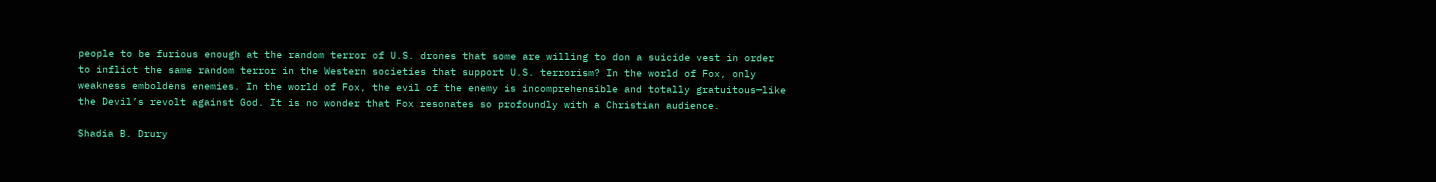people to be furious enough at the random terror of U.S. drones that some are willing to don a suicide vest in order to inflict the same random terror in the Western societies that support U.S. terrorism? In the world of Fox, only weakness emboldens enemies. In the world of Fox, the evil of the enemy is incomprehensible and totally gratuitous—like the Devil’s revolt against God. It is no wonder that Fox resonates so profoundly with a Christian audience.

Shadia B. Drury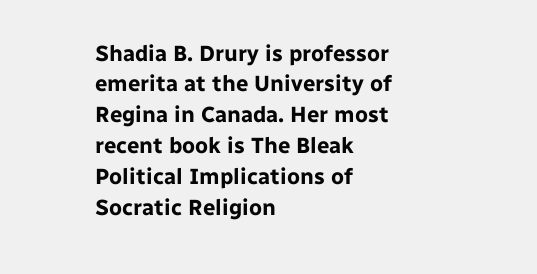Shadia B. Drury is professor emerita at the University of Regina in Canada. Her most recent book is The Bleak Political Implications of Socratic Religion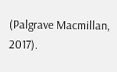(Palgrave Macmillan, 2017).